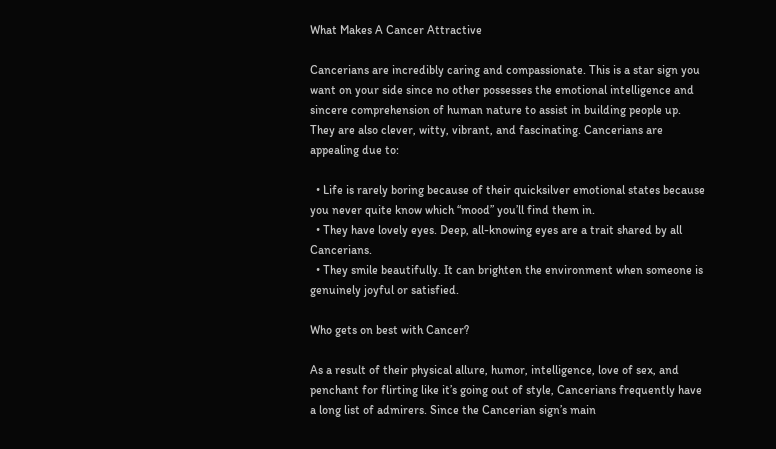What Makes A Cancer Attractive

Cancerians are incredibly caring and compassionate. This is a star sign you want on your side since no other possesses the emotional intelligence and sincere comprehension of human nature to assist in building people up. They are also clever, witty, vibrant, and fascinating. Cancerians are appealing due to:

  • Life is rarely boring because of their quicksilver emotional states because you never quite know which “mood” you’ll find them in.
  • They have lovely eyes. Deep, all-knowing eyes are a trait shared by all Cancerians.
  • They smile beautifully. It can brighten the environment when someone is genuinely joyful or satisfied.

Who gets on best with Cancer?

As a result of their physical allure, humor, intelligence, love of sex, and penchant for flirting like it’s going out of style, Cancerians frequently have a long list of admirers. Since the Cancerian sign’s main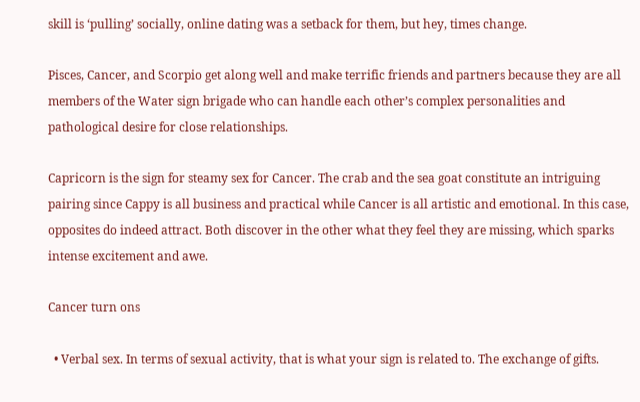skill is ‘pulling’ socially, online dating was a setback for them, but hey, times change.

Pisces, Cancer, and Scorpio get along well and make terrific friends and partners because they are all members of the Water sign brigade who can handle each other’s complex personalities and pathological desire for close relationships.

Capricorn is the sign for steamy sex for Cancer. The crab and the sea goat constitute an intriguing pairing since Cappy is all business and practical while Cancer is all artistic and emotional. In this case, opposites do indeed attract. Both discover in the other what they feel they are missing, which sparks intense excitement and awe.

Cancer turn ons

  • Verbal sex. In terms of sexual activity, that is what your sign is related to. The exchange of gifts.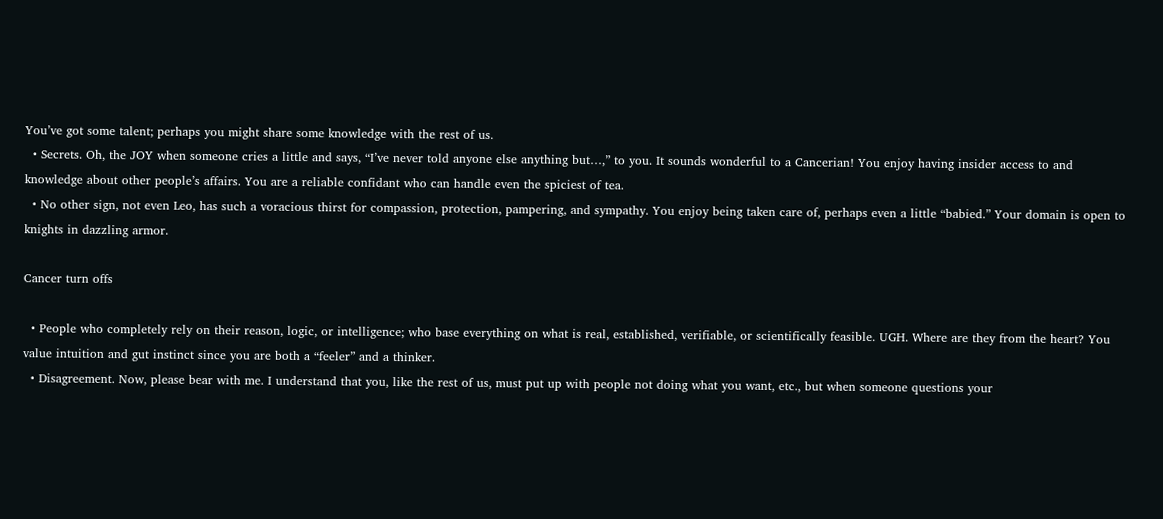You’ve got some talent; perhaps you might share some knowledge with the rest of us.
  • Secrets. Oh, the JOY when someone cries a little and says, “I’ve never told anyone else anything but…,” to you. It sounds wonderful to a Cancerian! You enjoy having insider access to and knowledge about other people’s affairs. You are a reliable confidant who can handle even the spiciest of tea.
  • No other sign, not even Leo, has such a voracious thirst for compassion, protection, pampering, and sympathy. You enjoy being taken care of, perhaps even a little “babied.” Your domain is open to knights in dazzling armor.

Cancer turn offs

  • People who completely rely on their reason, logic, or intelligence; who base everything on what is real, established, verifiable, or scientifically feasible. UGH. Where are they from the heart? You value intuition and gut instinct since you are both a “feeler” and a thinker.
  • Disagreement. Now, please bear with me. I understand that you, like the rest of us, must put up with people not doing what you want, etc., but when someone questions your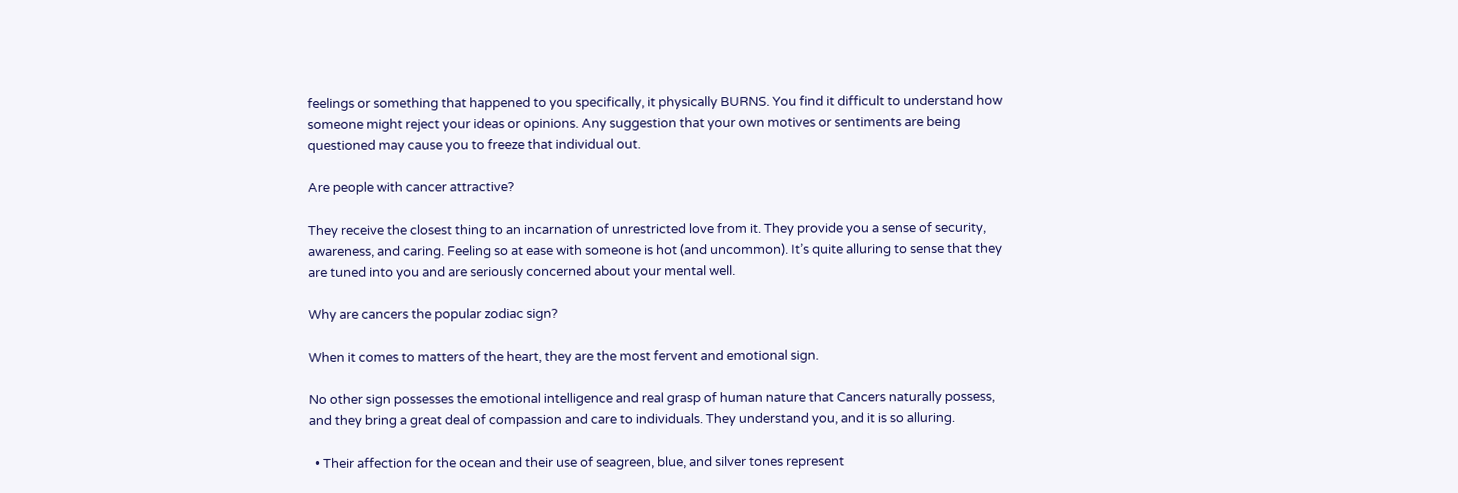feelings or something that happened to you specifically, it physically BURNS. You find it difficult to understand how someone might reject your ideas or opinions. Any suggestion that your own motives or sentiments are being questioned may cause you to freeze that individual out.

Are people with cancer attractive?

They receive the closest thing to an incarnation of unrestricted love from it. They provide you a sense of security, awareness, and caring. Feeling so at ease with someone is hot (and uncommon). It’s quite alluring to sense that they are tuned into you and are seriously concerned about your mental well.

Why are cancers the popular zodiac sign?

When it comes to matters of the heart, they are the most fervent and emotional sign.

No other sign possesses the emotional intelligence and real grasp of human nature that Cancers naturally possess, and they bring a great deal of compassion and care to individuals. They understand you, and it is so alluring.

  • Their affection for the ocean and their use of seagreen, blue, and silver tones represent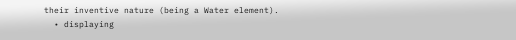their inventive nature (being a Water element).
  • displaying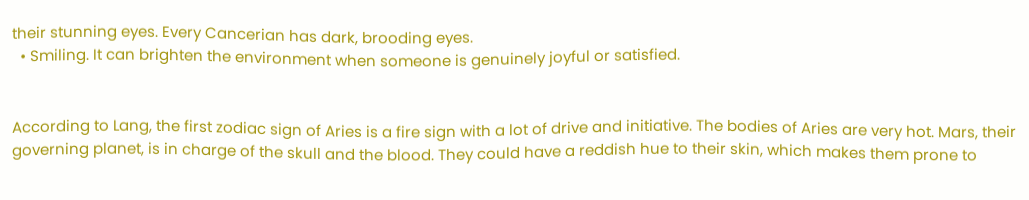their stunning eyes. Every Cancerian has dark, brooding eyes.
  • Smiling. It can brighten the environment when someone is genuinely joyful or satisfied.


According to Lang, the first zodiac sign of Aries is a fire sign with a lot of drive and initiative. The bodies of Aries are very hot. Mars, their governing planet, is in charge of the skull and the blood. They could have a reddish hue to their skin, which makes them prone to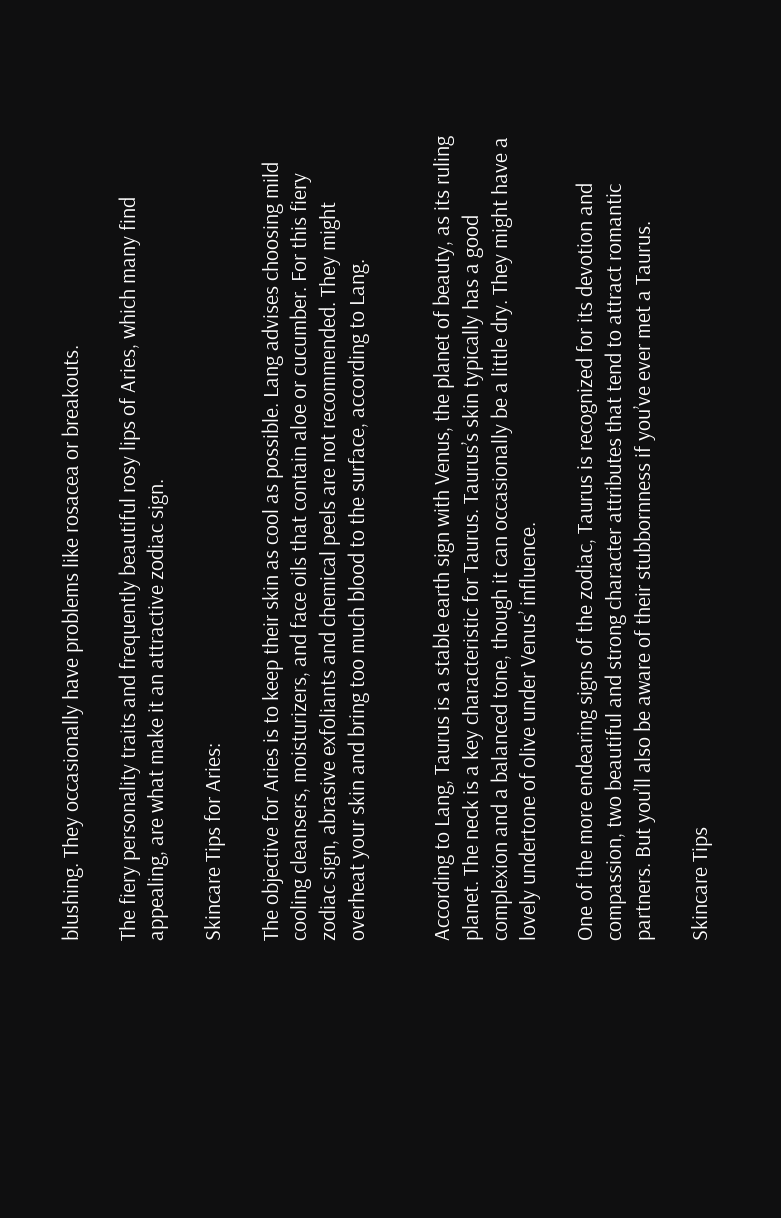blushing. They occasionally have problems like rosacea or breakouts.

The fiery personality traits and frequently beautiful rosy lips of Aries, which many find appealing, are what make it an attractive zodiac sign.

Skincare Tips for Aries:

The objective for Aries is to keep their skin as cool as possible. Lang advises choosing mild cooling cleansers, moisturizers, and face oils that contain aloe or cucumber. For this fiery zodiac sign, abrasive exfoliants and chemical peels are not recommended. They might overheat your skin and bring too much blood to the surface, according to Lang.


According to Lang, Taurus is a stable earth sign with Venus, the planet of beauty, as its ruling planet. The neck is a key characteristic for Taurus. Taurus’s skin typically has a good complexion and a balanced tone, though it can occasionally be a little dry. They might have a lovely undertone of olive under Venus’ influence.

One of the more endearing signs of the zodiac, Taurus is recognized for its devotion and compassion, two beautiful and strong character attributes that tend to attract romantic partners. But you’ll also be aware of their stubbornness if you’ve ever met a Taurus.

Skincare Tips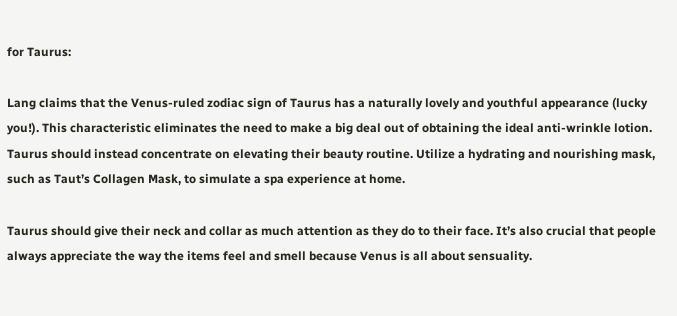for Taurus:

Lang claims that the Venus-ruled zodiac sign of Taurus has a naturally lovely and youthful appearance (lucky you!). This characteristic eliminates the need to make a big deal out of obtaining the ideal anti-wrinkle lotion. Taurus should instead concentrate on elevating their beauty routine. Utilize a hydrating and nourishing mask, such as Taut’s Collagen Mask, to simulate a spa experience at home.

Taurus should give their neck and collar as much attention as they do to their face. It’s also crucial that people always appreciate the way the items feel and smell because Venus is all about sensuality.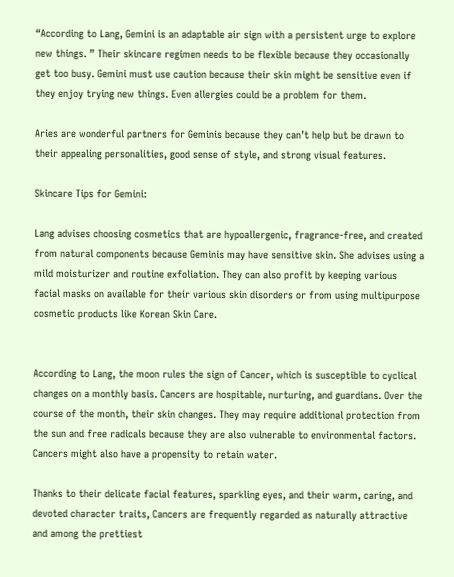“According to Lang, Gemini is an adaptable air sign with a persistent urge to explore new things. ” Their skincare regimen needs to be flexible because they occasionally get too busy. Gemini must use caution because their skin might be sensitive even if they enjoy trying new things. Even allergies could be a problem for them.

Aries are wonderful partners for Geminis because they can’t help but be drawn to their appealing personalities, good sense of style, and strong visual features.

Skincare Tips for Gemini:

Lang advises choosing cosmetics that are hypoallergenic, fragrance-free, and created from natural components because Geminis may have sensitive skin. She advises using a mild moisturizer and routine exfoliation. They can also profit by keeping various facial masks on available for their various skin disorders or from using multipurpose cosmetic products like Korean Skin Care.


According to Lang, the moon rules the sign of Cancer, which is susceptible to cyclical changes on a monthly basis. Cancers are hospitable, nurturing, and guardians. Over the course of the month, their skin changes. They may require additional protection from the sun and free radicals because they are also vulnerable to environmental factors. Cancers might also have a propensity to retain water.

Thanks to their delicate facial features, sparkling eyes, and their warm, caring, and devoted character traits, Cancers are frequently regarded as naturally attractive and among the prettiest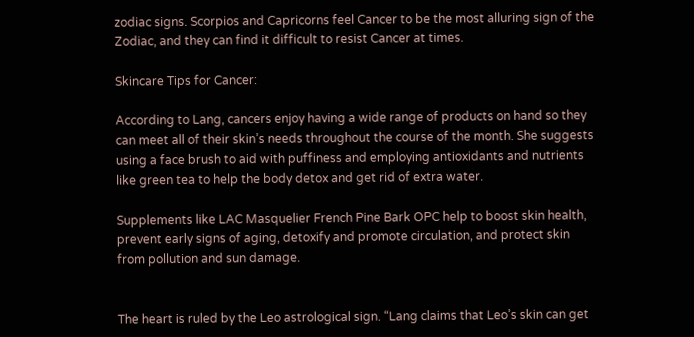zodiac signs. Scorpios and Capricorns feel Cancer to be the most alluring sign of the Zodiac, and they can find it difficult to resist Cancer at times.

Skincare Tips for Cancer:

According to Lang, cancers enjoy having a wide range of products on hand so they can meet all of their skin’s needs throughout the course of the month. She suggests using a face brush to aid with puffiness and employing antioxidants and nutrients like green tea to help the body detox and get rid of extra water.

Supplements like LAC Masquelier French Pine Bark OPC help to boost skin health, prevent early signs of aging, detoxify and promote circulation, and protect skin from pollution and sun damage.


The heart is ruled by the Leo astrological sign. “Lang claims that Leo’s skin can get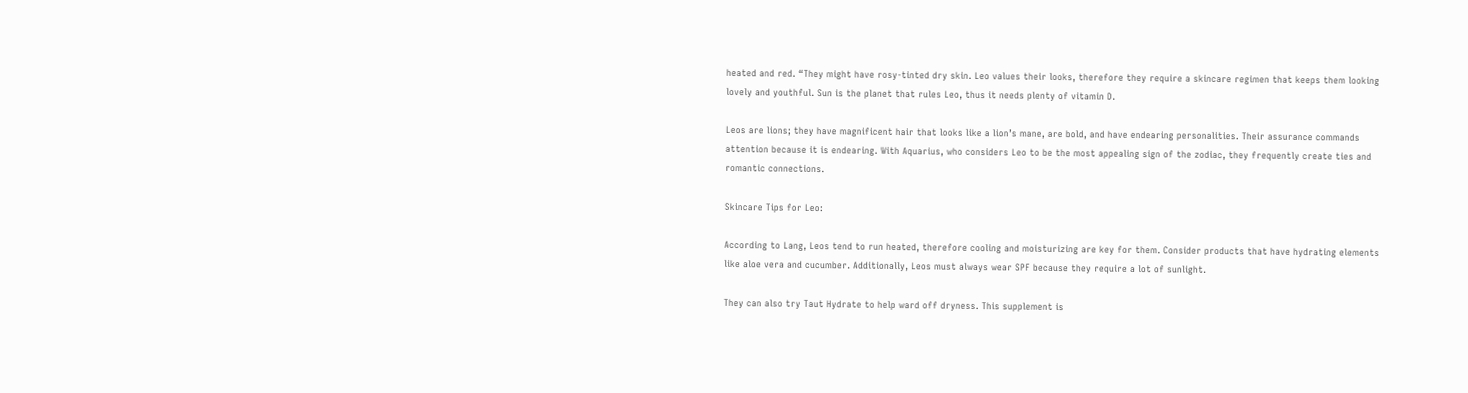heated and red. “They might have rosy-tinted dry skin. Leo values their looks, therefore they require a skincare regimen that keeps them looking lovely and youthful. Sun is the planet that rules Leo, thus it needs plenty of vitamin D.

Leos are lions; they have magnificent hair that looks like a lion’s mane, are bold, and have endearing personalities. Their assurance commands attention because it is endearing. With Aquarius, who considers Leo to be the most appealing sign of the zodiac, they frequently create ties and romantic connections.

Skincare Tips for Leo:

According to Lang, Leos tend to run heated, therefore cooling and moisturizing are key for them. Consider products that have hydrating elements like aloe vera and cucumber. Additionally, Leos must always wear SPF because they require a lot of sunlight.

They can also try Taut Hydrate to help ward off dryness. This supplement is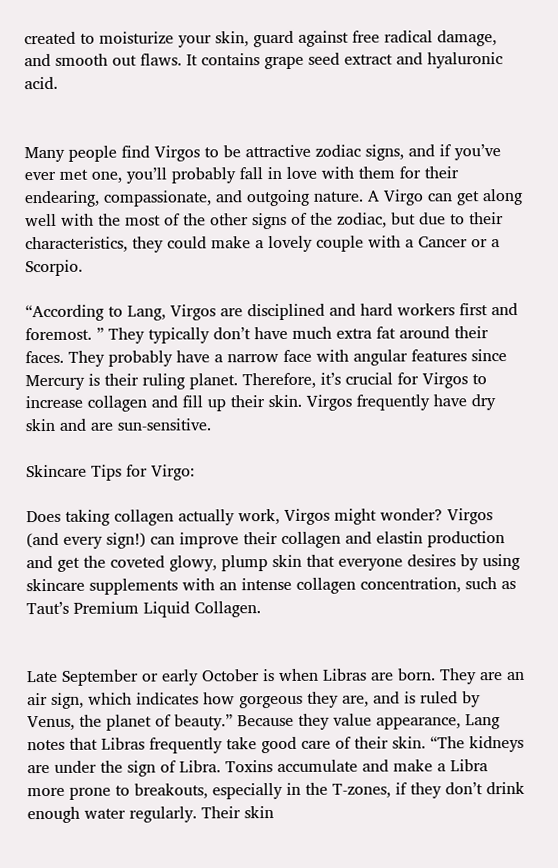created to moisturize your skin, guard against free radical damage, and smooth out flaws. It contains grape seed extract and hyaluronic acid.


Many people find Virgos to be attractive zodiac signs, and if you’ve ever met one, you’ll probably fall in love with them for their endearing, compassionate, and outgoing nature. A Virgo can get along well with the most of the other signs of the zodiac, but due to their characteristics, they could make a lovely couple with a Cancer or a Scorpio.

“According to Lang, Virgos are disciplined and hard workers first and foremost. ” They typically don’t have much extra fat around their faces. They probably have a narrow face with angular features since Mercury is their ruling planet. Therefore, it’s crucial for Virgos to increase collagen and fill up their skin. Virgos frequently have dry skin and are sun-sensitive.

Skincare Tips for Virgo:

Does taking collagen actually work, Virgos might wonder? Virgos (and every sign!) can improve their collagen and elastin production and get the coveted glowy, plump skin that everyone desires by using skincare supplements with an intense collagen concentration, such as Taut’s Premium Liquid Collagen.


Late September or early October is when Libras are born. They are an air sign, which indicates how gorgeous they are, and is ruled by Venus, the planet of beauty.” Because they value appearance, Lang notes that Libras frequently take good care of their skin. “The kidneys are under the sign of Libra. Toxins accumulate and make a Libra more prone to breakouts, especially in the T-zones, if they don’t drink enough water regularly. Their skin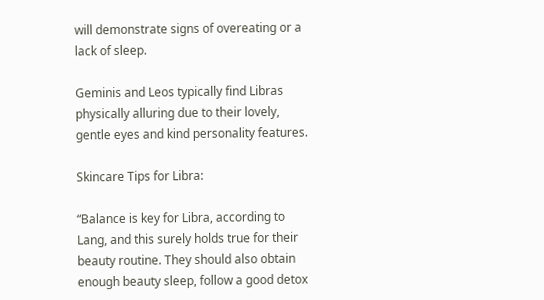will demonstrate signs of overeating or a lack of sleep.

Geminis and Leos typically find Libras physically alluring due to their lovely, gentle eyes and kind personality features.

Skincare Tips for Libra:

“Balance is key for Libra, according to Lang, and this surely holds true for their beauty routine. They should also obtain enough beauty sleep, follow a good detox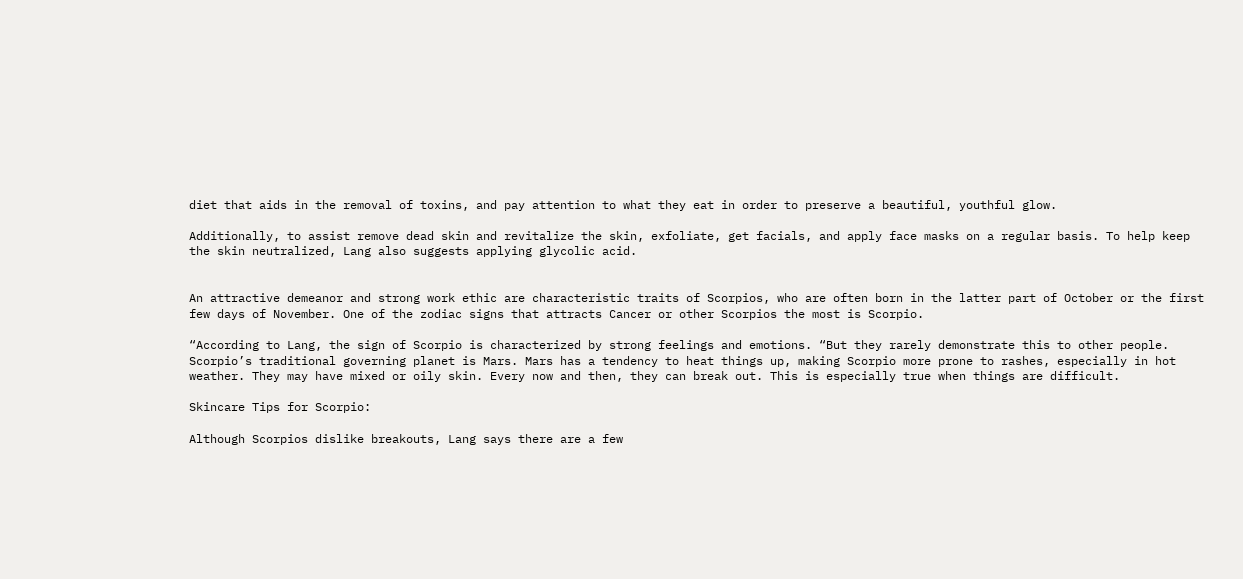diet that aids in the removal of toxins, and pay attention to what they eat in order to preserve a beautiful, youthful glow.

Additionally, to assist remove dead skin and revitalize the skin, exfoliate, get facials, and apply face masks on a regular basis. To help keep the skin neutralized, Lang also suggests applying glycolic acid.


An attractive demeanor and strong work ethic are characteristic traits of Scorpios, who are often born in the latter part of October or the first few days of November. One of the zodiac signs that attracts Cancer or other Scorpios the most is Scorpio.

“According to Lang, the sign of Scorpio is characterized by strong feelings and emotions. “But they rarely demonstrate this to other people. Scorpio’s traditional governing planet is Mars. Mars has a tendency to heat things up, making Scorpio more prone to rashes, especially in hot weather. They may have mixed or oily skin. Every now and then, they can break out. This is especially true when things are difficult.

Skincare Tips for Scorpio:

Although Scorpios dislike breakouts, Lang says there are a few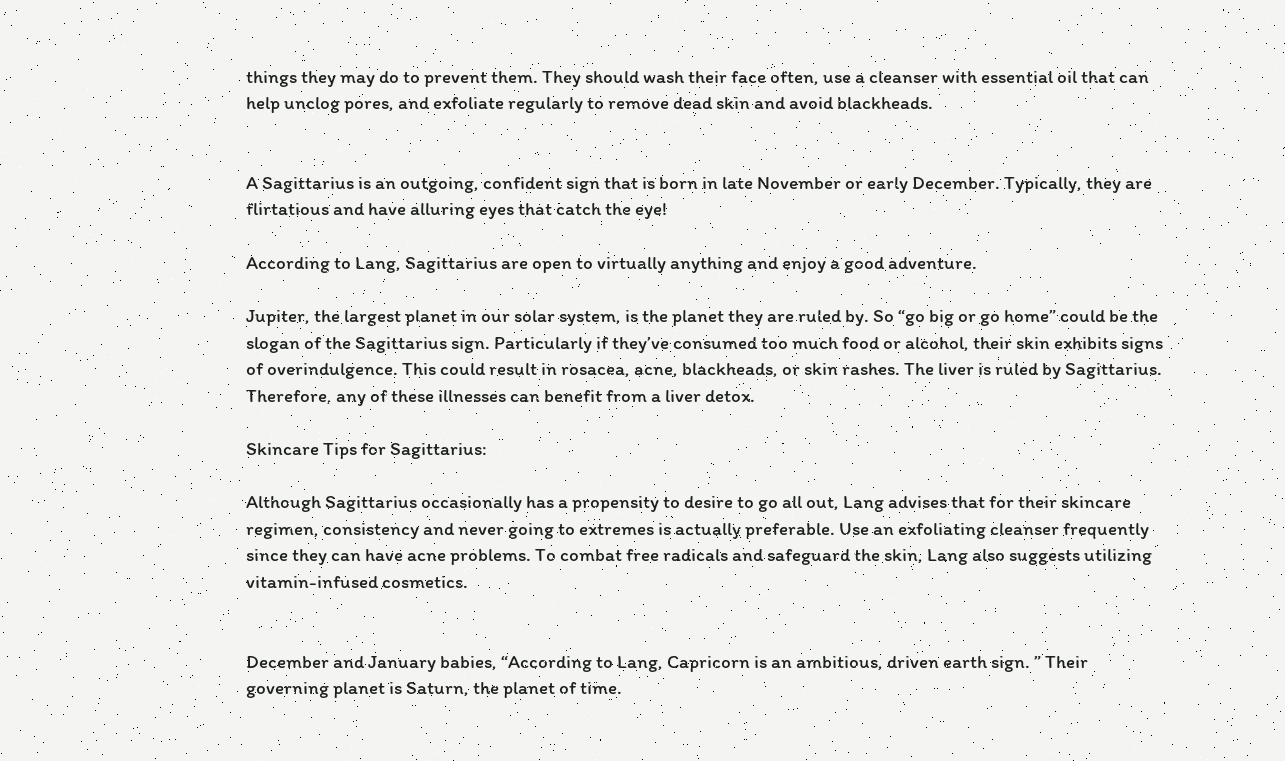things they may do to prevent them. They should wash their face often, use a cleanser with essential oil that can help unclog pores, and exfoliate regularly to remove dead skin and avoid blackheads.


A Sagittarius is an outgoing, confident sign that is born in late November or early December. Typically, they are flirtatious and have alluring eyes that catch the eye!

According to Lang, Sagittarius are open to virtually anything and enjoy a good adventure.

Jupiter, the largest planet in our solar system, is the planet they are ruled by. So “go big or go home” could be the slogan of the Sagittarius sign. Particularly if they’ve consumed too much food or alcohol, their skin exhibits signs of overindulgence. This could result in rosacea, acne, blackheads, or skin rashes. The liver is ruled by Sagittarius. Therefore, any of these illnesses can benefit from a liver detox.

Skincare Tips for Sagittarius:

Although Sagittarius occasionally has a propensity to desire to go all out, Lang advises that for their skincare regimen, consistency and never going to extremes is actually preferable. Use an exfoliating cleanser frequently since they can have acne problems. To combat free radicals and safeguard the skin, Lang also suggests utilizing vitamin-infused cosmetics.


December and January babies, “According to Lang, Capricorn is an ambitious, driven earth sign. ” Their governing planet is Saturn, the planet of time.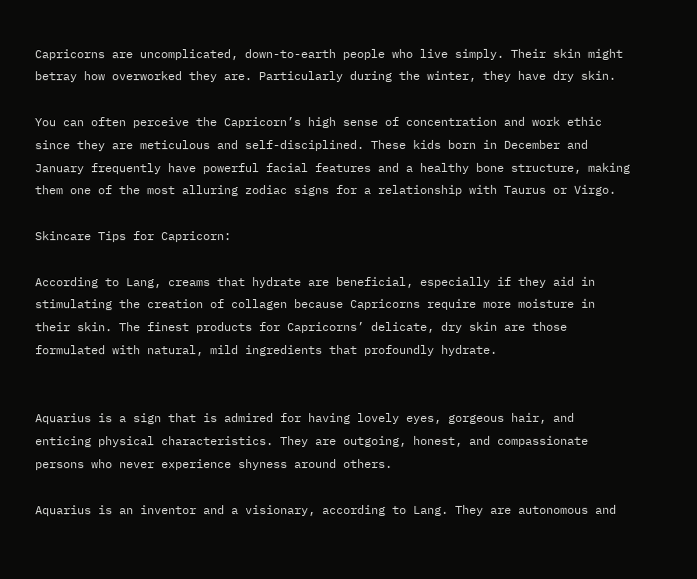Capricorns are uncomplicated, down-to-earth people who live simply. Their skin might betray how overworked they are. Particularly during the winter, they have dry skin.

You can often perceive the Capricorn’s high sense of concentration and work ethic since they are meticulous and self-disciplined. These kids born in December and January frequently have powerful facial features and a healthy bone structure, making them one of the most alluring zodiac signs for a relationship with Taurus or Virgo.

Skincare Tips for Capricorn:

According to Lang, creams that hydrate are beneficial, especially if they aid in stimulating the creation of collagen because Capricorns require more moisture in their skin. The finest products for Capricorns’ delicate, dry skin are those formulated with natural, mild ingredients that profoundly hydrate.


Aquarius is a sign that is admired for having lovely eyes, gorgeous hair, and enticing physical characteristics. They are outgoing, honest, and compassionate persons who never experience shyness around others.

Aquarius is an inventor and a visionary, according to Lang. They are autonomous and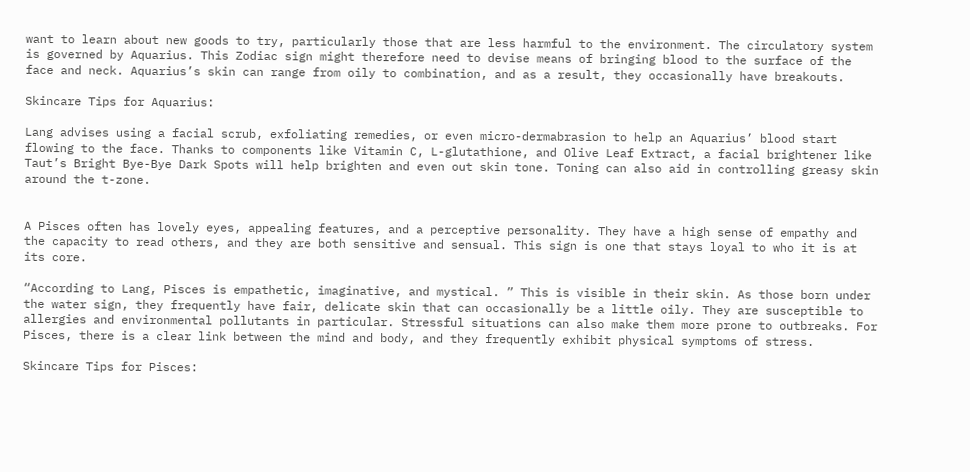want to learn about new goods to try, particularly those that are less harmful to the environment. The circulatory system is governed by Aquarius. This Zodiac sign might therefore need to devise means of bringing blood to the surface of the face and neck. Aquarius’s skin can range from oily to combination, and as a result, they occasionally have breakouts.

Skincare Tips for Aquarius:

Lang advises using a facial scrub, exfoliating remedies, or even micro-dermabrasion to help an Aquarius’ blood start flowing to the face. Thanks to components like Vitamin C, L-glutathione, and Olive Leaf Extract, a facial brightener like Taut’s Bright Bye-Bye Dark Spots will help brighten and even out skin tone. Toning can also aid in controlling greasy skin around the t-zone.


A Pisces often has lovely eyes, appealing features, and a perceptive personality. They have a high sense of empathy and the capacity to read others, and they are both sensitive and sensual. This sign is one that stays loyal to who it is at its core.

“According to Lang, Pisces is empathetic, imaginative, and mystical. ” This is visible in their skin. As those born under the water sign, they frequently have fair, delicate skin that can occasionally be a little oily. They are susceptible to allergies and environmental pollutants in particular. Stressful situations can also make them more prone to outbreaks. For Pisces, there is a clear link between the mind and body, and they frequently exhibit physical symptoms of stress.

Skincare Tips for Pisces: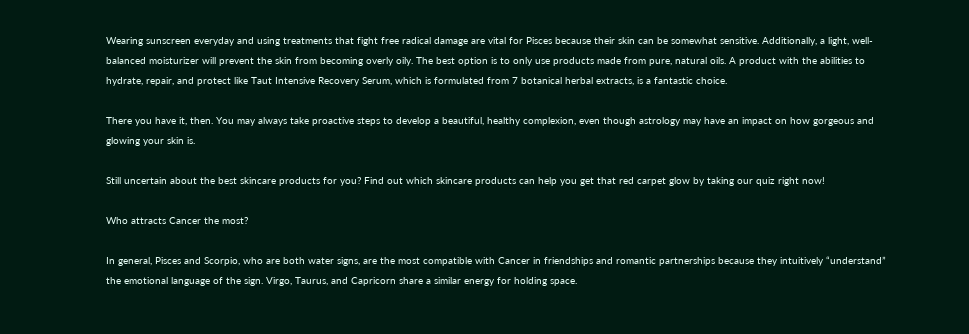Wearing sunscreen everyday and using treatments that fight free radical damage are vital for Pisces because their skin can be somewhat sensitive. Additionally, a light, well-balanced moisturizer will prevent the skin from becoming overly oily. The best option is to only use products made from pure, natural oils. A product with the abilities to hydrate, repair, and protect like Taut Intensive Recovery Serum, which is formulated from 7 botanical herbal extracts, is a fantastic choice.

There you have it, then. You may always take proactive steps to develop a beautiful, healthy complexion, even though astrology may have an impact on how gorgeous and glowing your skin is.

Still uncertain about the best skincare products for you? Find out which skincare products can help you get that red carpet glow by taking our quiz right now!

Who attracts Cancer the most?

In general, Pisces and Scorpio, who are both water signs, are the most compatible with Cancer in friendships and romantic partnerships because they intuitively “understand” the emotional language of the sign. Virgo, Taurus, and Capricorn share a similar energy for holding space.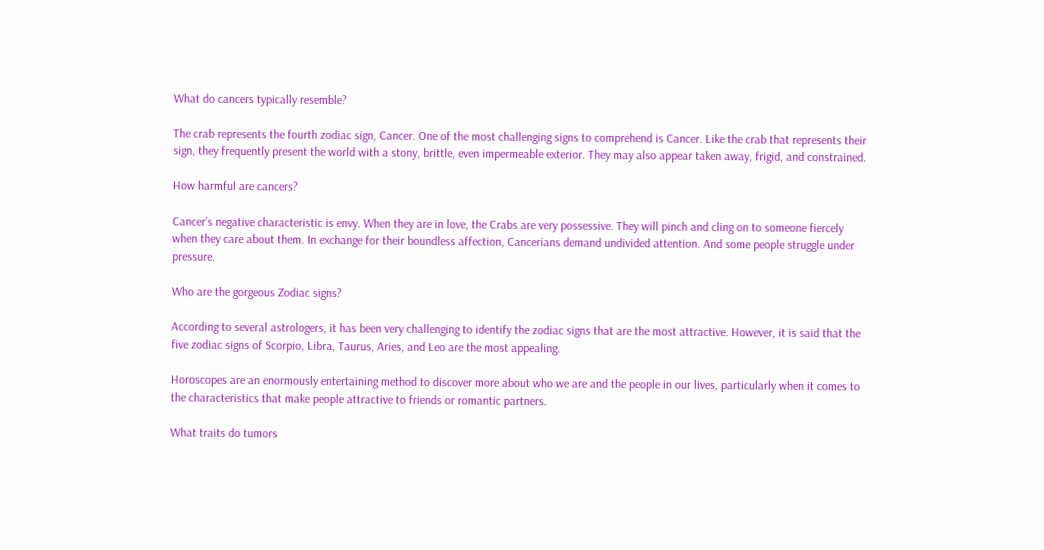What do cancers typically resemble?

The crab represents the fourth zodiac sign, Cancer. One of the most challenging signs to comprehend is Cancer. Like the crab that represents their sign, they frequently present the world with a stony, brittle, even impermeable exterior. They may also appear taken away, frigid, and constrained.

How harmful are cancers?

Cancer’s negative characteristic is envy. When they are in love, the Crabs are very possessive. They will pinch and cling on to someone fiercely when they care about them. In exchange for their boundless affection, Cancerians demand undivided attention. And some people struggle under pressure.

Who are the gorgeous Zodiac signs?

According to several astrologers, it has been very challenging to identify the zodiac signs that are the most attractive. However, it is said that the five zodiac signs of Scorpio, Libra, Taurus, Aries, and Leo are the most appealing.

Horoscopes are an enormously entertaining method to discover more about who we are and the people in our lives, particularly when it comes to the characteristics that make people attractive to friends or romantic partners.

What traits do tumors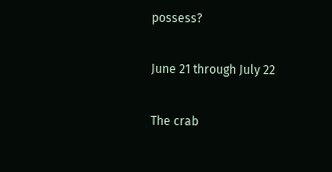possess?

June 21 through July 22

The crab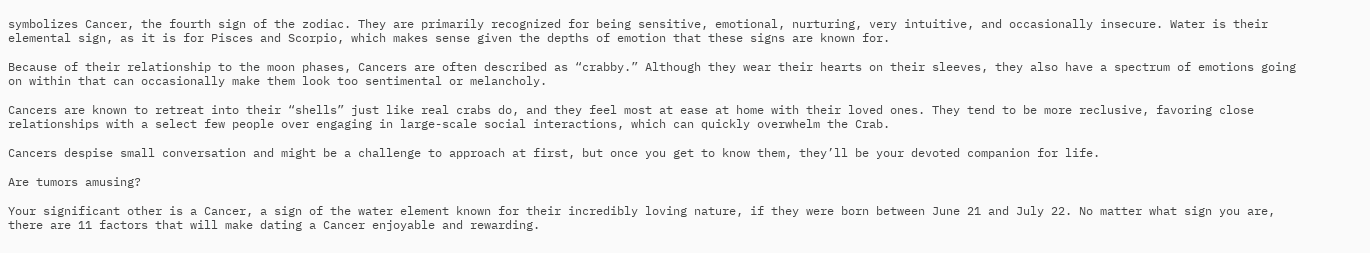symbolizes Cancer, the fourth sign of the zodiac. They are primarily recognized for being sensitive, emotional, nurturing, very intuitive, and occasionally insecure. Water is their elemental sign, as it is for Pisces and Scorpio, which makes sense given the depths of emotion that these signs are known for.

Because of their relationship to the moon phases, Cancers are often described as “crabby.” Although they wear their hearts on their sleeves, they also have a spectrum of emotions going on within that can occasionally make them look too sentimental or melancholy.

Cancers are known to retreat into their “shells” just like real crabs do, and they feel most at ease at home with their loved ones. They tend to be more reclusive, favoring close relationships with a select few people over engaging in large-scale social interactions, which can quickly overwhelm the Crab.

Cancers despise small conversation and might be a challenge to approach at first, but once you get to know them, they’ll be your devoted companion for life.

Are tumors amusing?

Your significant other is a Cancer, a sign of the water element known for their incredibly loving nature, if they were born between June 21 and July 22. No matter what sign you are, there are 11 factors that will make dating a Cancer enjoyable and rewarding.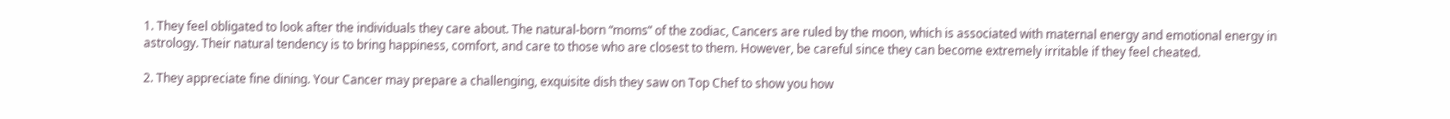1. They feel obligated to look after the individuals they care about. The natural-born “moms” of the zodiac, Cancers are ruled by the moon, which is associated with maternal energy and emotional energy in astrology. Their natural tendency is to bring happiness, comfort, and care to those who are closest to them. However, be careful since they can become extremely irritable if they feel cheated.

2. They appreciate fine dining. Your Cancer may prepare a challenging, exquisite dish they saw on Top Chef to show you how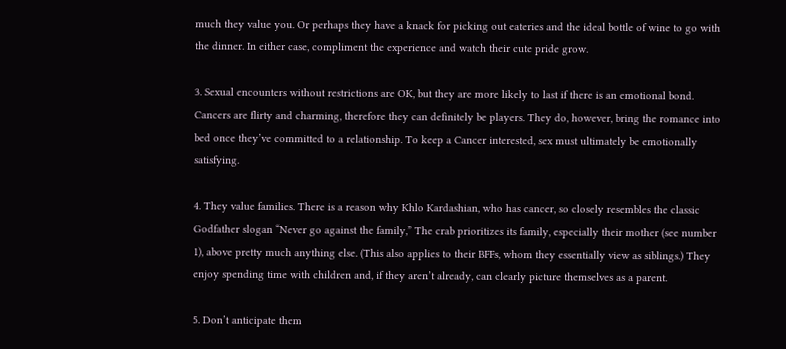much they value you. Or perhaps they have a knack for picking out eateries and the ideal bottle of wine to go with the dinner. In either case, compliment the experience and watch their cute pride grow.

3. Sexual encounters without restrictions are OK, but they are more likely to last if there is an emotional bond. Cancers are flirty and charming, therefore they can definitely be players. They do, however, bring the romance into bed once they’ve committed to a relationship. To keep a Cancer interested, sex must ultimately be emotionally satisfying.

4. They value families. There is a reason why Khlo Kardashian, who has cancer, so closely resembles the classic Godfather slogan “Never go against the family,” The crab prioritizes its family, especially their mother (see number 1), above pretty much anything else. (This also applies to their BFFs, whom they essentially view as siblings.) They enjoy spending time with children and, if they aren’t already, can clearly picture themselves as a parent.

5. Don’t anticipate them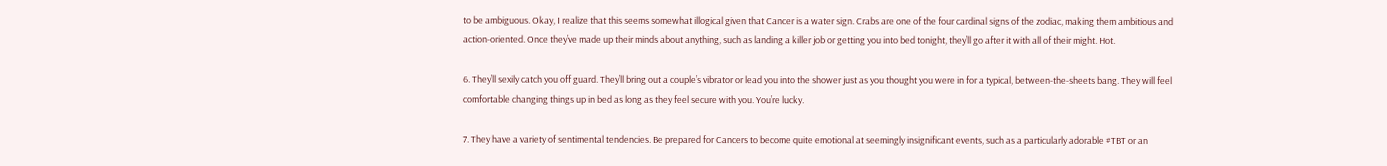to be ambiguous. Okay, I realize that this seems somewhat illogical given that Cancer is a water sign. Crabs are one of the four cardinal signs of the zodiac, making them ambitious and action-oriented. Once they’ve made up their minds about anything, such as landing a killer job or getting you into bed tonight, they’ll go after it with all of their might. Hot.

6. They’ll sexily catch you off guard. They’ll bring out a couple’s vibrator or lead you into the shower just as you thought you were in for a typical, between-the-sheets bang. They will feel comfortable changing things up in bed as long as they feel secure with you. You’re lucky.

7. They have a variety of sentimental tendencies. Be prepared for Cancers to become quite emotional at seemingly insignificant events, such as a particularly adorable #TBT or an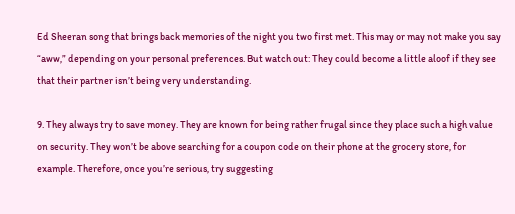Ed Sheeran song that brings back memories of the night you two first met. This may or may not make you say “aww,” depending on your personal preferences. But watch out: They could become a little aloof if they see that their partner isn’t being very understanding.

9. They always try to save money. They are known for being rather frugal since they place such a high value on security. They won’t be above searching for a coupon code on their phone at the grocery store, for example. Therefore, once you’re serious, try suggesting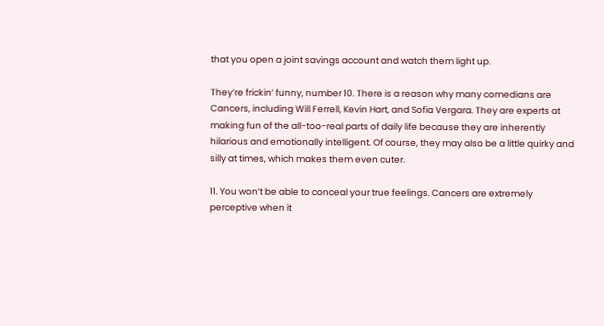that you open a joint savings account and watch them light up.

They’re frickin’ funny, number 10. There is a reason why many comedians are Cancers, including Will Ferrell, Kevin Hart, and Sofia Vergara. They are experts at making fun of the all-too-real parts of daily life because they are inherently hilarious and emotionally intelligent. Of course, they may also be a little quirky and silly at times, which makes them even cuter.

11. You won’t be able to conceal your true feelings. Cancers are extremely perceptive when it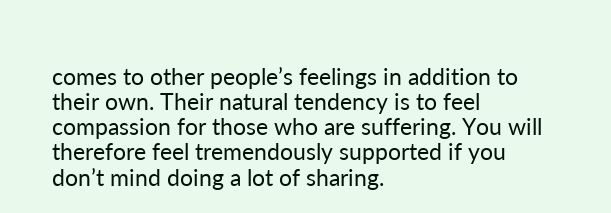comes to other people’s feelings in addition to their own. Their natural tendency is to feel compassion for those who are suffering. You will therefore feel tremendously supported if you don’t mind doing a lot of sharing.